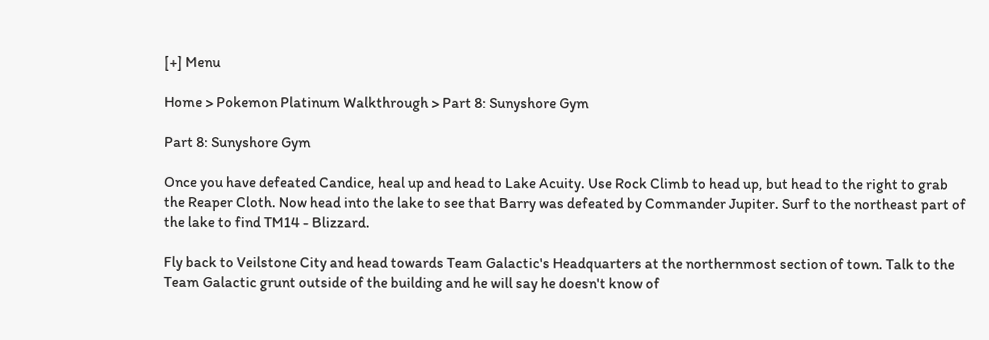[+] Menu

Home > Pokemon Platinum Walkthrough > Part 8: Sunyshore Gym

Part 8: Sunyshore Gym

Once you have defeated Candice, heal up and head to Lake Acuity. Use Rock Climb to head up, but head to the right to grab the Reaper Cloth. Now head into the lake to see that Barry was defeated by Commander Jupiter. Surf to the northeast part of the lake to find TM14 - Blizzard.

Fly back to Veilstone City and head towards Team Galactic's Headquarters at the northernmost section of town. Talk to the Team Galactic grunt outside of the building and he will say he doesn't know of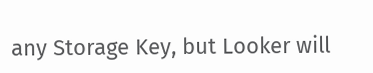any Storage Key, but Looker will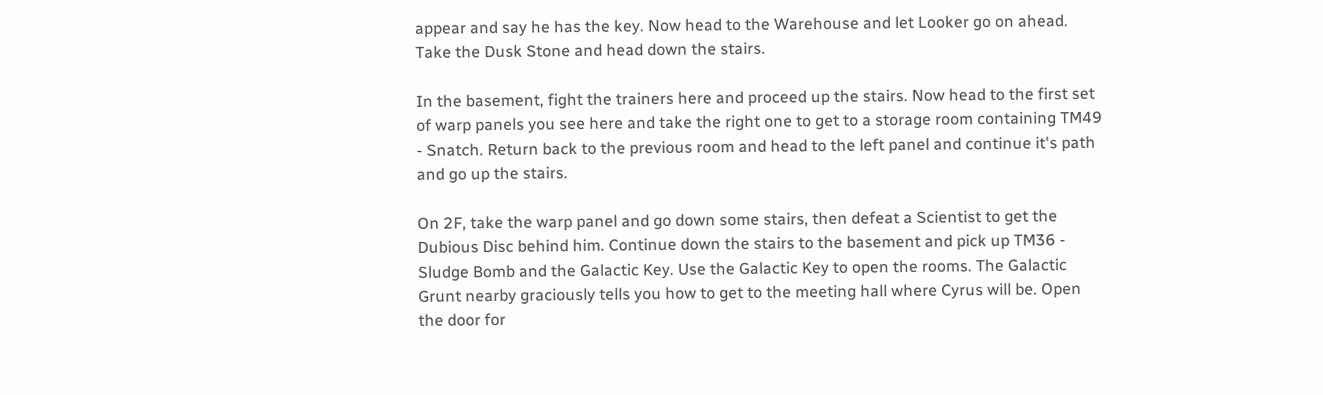appear and say he has the key. Now head to the Warehouse and let Looker go on ahead. Take the Dusk Stone and head down the stairs.

In the basement, fight the trainers here and proceed up the stairs. Now head to the first set of warp panels you see here and take the right one to get to a storage room containing TM49 - Snatch. Return back to the previous room and head to the left panel and continue it's path and go up the stairs.

On 2F, take the warp panel and go down some stairs, then defeat a Scientist to get the Dubious Disc behind him. Continue down the stairs to the basement and pick up TM36 - Sludge Bomb and the Galactic Key. Use the Galactic Key to open the rooms. The Galactic Grunt nearby graciously tells you how to get to the meeting hall where Cyrus will be. Open the door for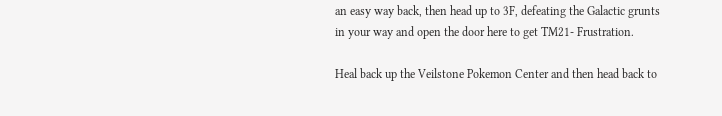an easy way back, then head up to 3F, defeating the Galactic grunts in your way and open the door here to get TM21- Frustration.

Heal back up the Veilstone Pokemon Center and then head back to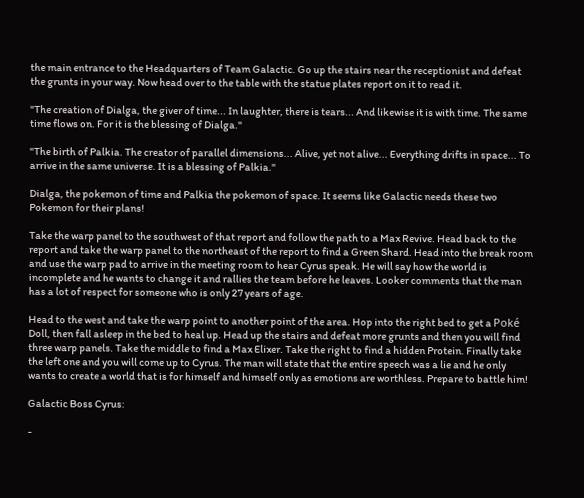the main entrance to the Headquarters of Team Galactic. Go up the stairs near the receptionist and defeat the grunts in your way. Now head over to the table with the statue plates report on it to read it.

"The creation of Dialga, the giver of time... In laughter, there is tears... And likewise it is with time. The same time flows on. For it is the blessing of Dialga."

"The birth of Palkia. The creator of parallel dimensions... Alive, yet not alive... Everything drifts in space... To arrive in the same universe. It is a blessing of Palkia."

Dialga, the pokemon of time and Palkia the pokemon of space. It seems like Galactic needs these two Pokemon for their plans!

Take the warp panel to the southwest of that report and follow the path to a Max Revive. Head back to the report and take the warp panel to the northeast of the report to find a Green Shard. Head into the break room and use the warp pad to arrive in the meeting room to hear Cyrus speak. He will say how the world is incomplete and he wants to change it and rallies the team before he leaves. Looker comments that the man has a lot of respect for someone who is only 27 years of age.

Head to the west and take the warp point to another point of the area. Hop into the right bed to get a Poké Doll, then fall asleep in the bed to heal up. Head up the stairs and defeat more grunts and then you will find three warp panels. Take the middle to find a Max Elixer. Take the right to find a hidden Protein. Finally take the left one and you will come up to Cyrus. The man will state that the entire speech was a lie and he only wants to create a world that is for himself and himself only as emotions are worthless. Prepare to battle him!

Galactic Boss Cyrus:

-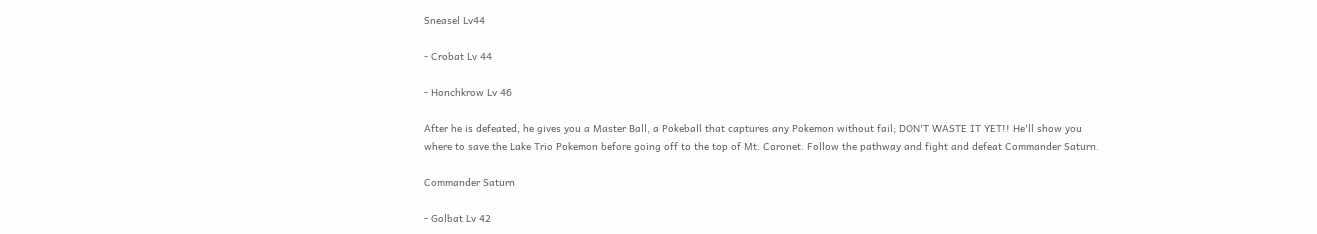Sneasel Lv44

- Crobat Lv 44

- Honchkrow Lv 46

After he is defeated, he gives you a Master Ball, a Pokeball that captures any Pokemon without fail; DON'T WASTE IT YET!! He'll show you where to save the Lake Trio Pokemon before going off to the top of Mt. Coronet. Follow the pathway and fight and defeat Commander Saturn.

Commander Saturn

- Golbat Lv 42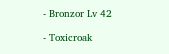- Bronzor Lv 42

- Toxicroak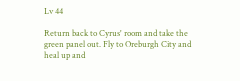Lv 44

Return back to Cyrus' room and take the green panel out. Fly to Oreburgh City and heal up and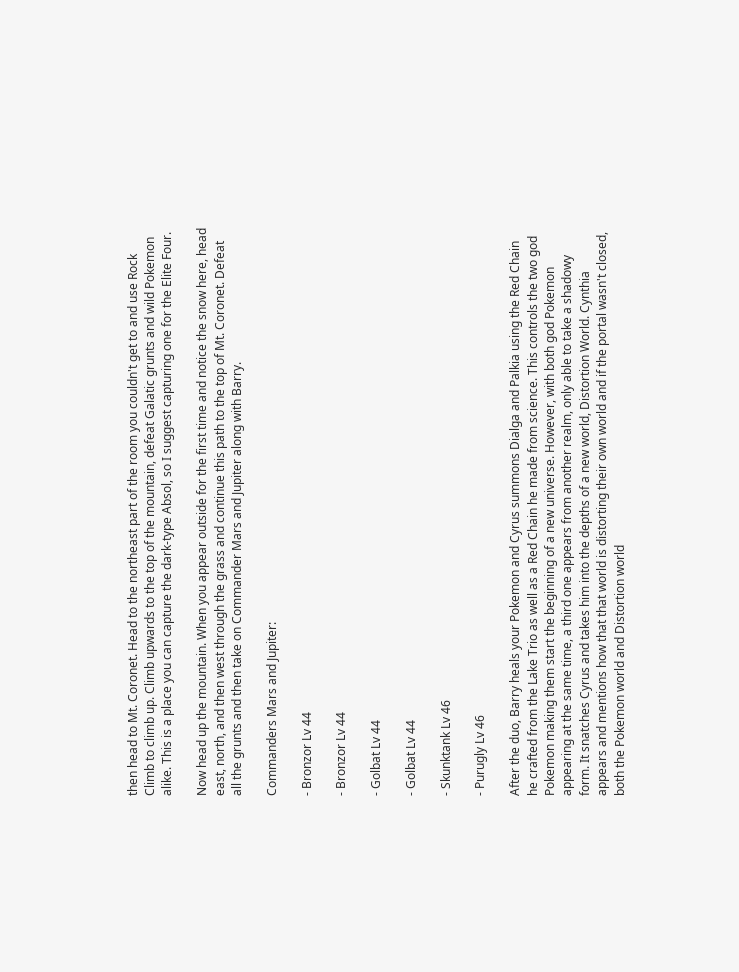then head to Mt. Coronet. Head to the northeast part of the room you couldn't get to and use Rock Climb to climb up. Climb upwards to the top of the mountain, defeat Galatic grunts and wild Pokemon alike. This is a place you can capture the dark-type Absol, so I suggest capturing one for the Elite Four.

Now head up the mountain. When you appear outside for the first time and notice the snow here, head east, north, and then west through the grass and continue this path to the top of Mt. Coronet. Defeat all the grunts and then take on Commander Mars and Jupiter along with Barry.

Commanders Mars and Jupiter:

- Bronzor Lv 44

- Bronzor Lv 44

- Golbat Lv 44

- Golbat Lv 44

- Skunktank Lv 46

- Purugly Lv 46

After the duo, Barry heals your Pokemon and Cyrus summons Dialga and Palkia using the Red Chain he crafted from the Lake Trio as well as a Red Chain he made from science. This controls the two god Pokemon making them start the beginning of a new universe. However, with both god Pokemon appearing at the same time, a third one appears from another realm, only able to take a shadowy form. It snatches Cyrus and takes him into the depths of a new world, Distortion World. Cynthia appears and mentions how that that world is distorting their own world and if the portal wasn't closed, both the Pokemon world and Distortion world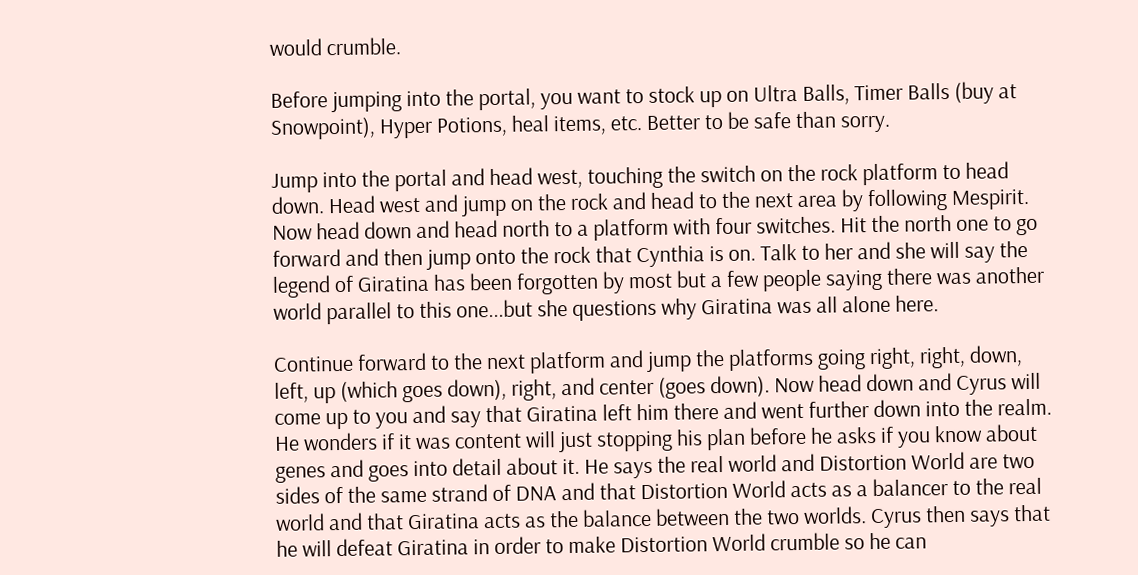would crumble.

Before jumping into the portal, you want to stock up on Ultra Balls, Timer Balls (buy at Snowpoint), Hyper Potions, heal items, etc. Better to be safe than sorry.

Jump into the portal and head west, touching the switch on the rock platform to head down. Head west and jump on the rock and head to the next area by following Mespirit. Now head down and head north to a platform with four switches. Hit the north one to go forward and then jump onto the rock that Cynthia is on. Talk to her and she will say the legend of Giratina has been forgotten by most but a few people saying there was another world parallel to this one...but she questions why Giratina was all alone here.

Continue forward to the next platform and jump the platforms going right, right, down, left, up (which goes down), right, and center (goes down). Now head down and Cyrus will come up to you and say that Giratina left him there and went further down into the realm. He wonders if it was content will just stopping his plan before he asks if you know about genes and goes into detail about it. He says the real world and Distortion World are two sides of the same strand of DNA and that Distortion World acts as a balancer to the real world and that Giratina acts as the balance between the two worlds. Cyrus then says that he will defeat Giratina in order to make Distortion World crumble so he can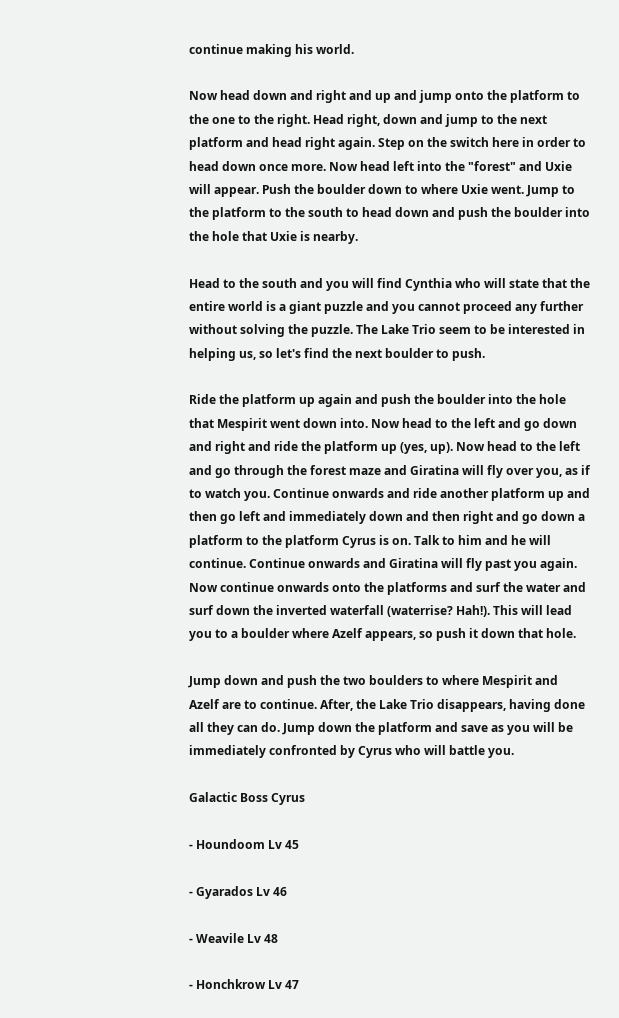continue making his world.

Now head down and right and up and jump onto the platform to the one to the right. Head right, down and jump to the next platform and head right again. Step on the switch here in order to head down once more. Now head left into the "forest" and Uxie will appear. Push the boulder down to where Uxie went. Jump to the platform to the south to head down and push the boulder into the hole that Uxie is nearby.

Head to the south and you will find Cynthia who will state that the entire world is a giant puzzle and you cannot proceed any further without solving the puzzle. The Lake Trio seem to be interested in helping us, so let's find the next boulder to push.

Ride the platform up again and push the boulder into the hole that Mespirit went down into. Now head to the left and go down and right and ride the platform up (yes, up). Now head to the left and go through the forest maze and Giratina will fly over you, as if to watch you. Continue onwards and ride another platform up and then go left and immediately down and then right and go down a platform to the platform Cyrus is on. Talk to him and he will continue. Continue onwards and Giratina will fly past you again. Now continue onwards onto the platforms and surf the water and surf down the inverted waterfall (waterrise? Hah!). This will lead you to a boulder where Azelf appears, so push it down that hole.

Jump down and push the two boulders to where Mespirit and Azelf are to continue. After, the Lake Trio disappears, having done all they can do. Jump down the platform and save as you will be immediately confronted by Cyrus who will battle you.

Galactic Boss Cyrus

- Houndoom Lv 45

- Gyarados Lv 46

- Weavile Lv 48

- Honchkrow Lv 47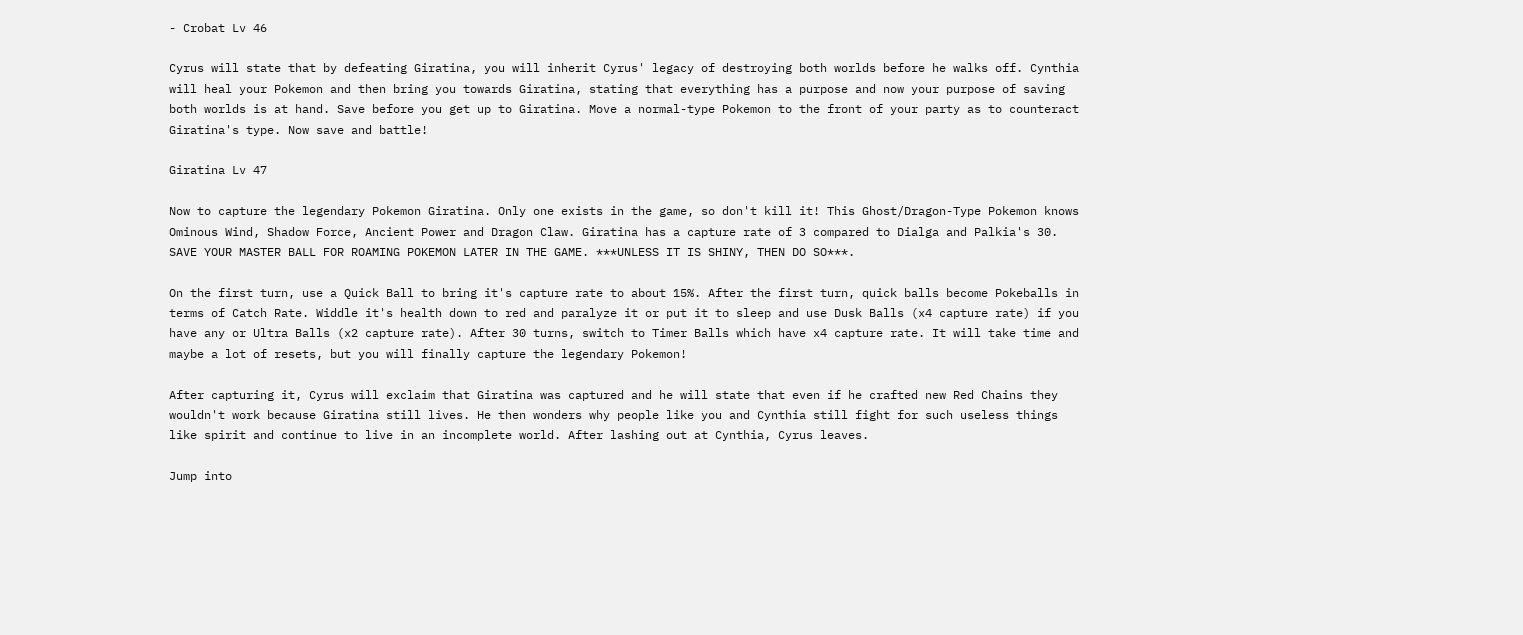- Crobat Lv 46

Cyrus will state that by defeating Giratina, you will inherit Cyrus' legacy of destroying both worlds before he walks off. Cynthia will heal your Pokemon and then bring you towards Giratina, stating that everything has a purpose and now your purpose of saving both worlds is at hand. Save before you get up to Giratina. Move a normal-type Pokemon to the front of your party as to counteract Giratina's type. Now save and battle!

Giratina Lv 47

Now to capture the legendary Pokemon Giratina. Only one exists in the game, so don't kill it! This Ghost/Dragon-Type Pokemon knows Ominous Wind, Shadow Force, Ancient Power and Dragon Claw. Giratina has a capture rate of 3 compared to Dialga and Palkia's 30. SAVE YOUR MASTER BALL FOR ROAMING POKEMON LATER IN THE GAME. ***UNLESS IT IS SHINY, THEN DO SO***.

On the first turn, use a Quick Ball to bring it's capture rate to about 15%. After the first turn, quick balls become Pokeballs in terms of Catch Rate. Widdle it's health down to red and paralyze it or put it to sleep and use Dusk Balls (x4 capture rate) if you have any or Ultra Balls (x2 capture rate). After 30 turns, switch to Timer Balls which have x4 capture rate. It will take time and maybe a lot of resets, but you will finally capture the legendary Pokemon!

After capturing it, Cyrus will exclaim that Giratina was captured and he will state that even if he crafted new Red Chains they wouldn't work because Giratina still lives. He then wonders why people like you and Cynthia still fight for such useless things like spirit and continue to live in an incomplete world. After lashing out at Cynthia, Cyrus leaves.

Jump into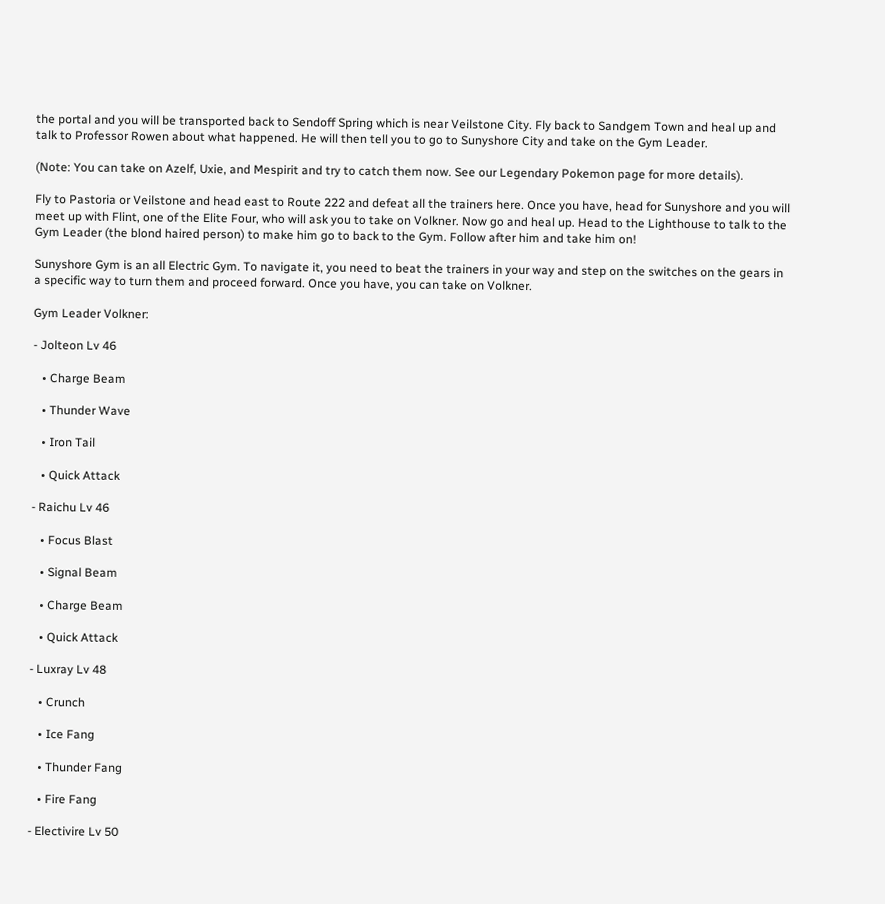the portal and you will be transported back to Sendoff Spring which is near Veilstone City. Fly back to Sandgem Town and heal up and talk to Professor Rowen about what happened. He will then tell you to go to Sunyshore City and take on the Gym Leader.

(Note: You can take on Azelf, Uxie, and Mespirit and try to catch them now. See our Legendary Pokemon page for more details).

Fly to Pastoria or Veilstone and head east to Route 222 and defeat all the trainers here. Once you have, head for Sunyshore and you will meet up with Flint, one of the Elite Four, who will ask you to take on Volkner. Now go and heal up. Head to the Lighthouse to talk to the Gym Leader (the blond haired person) to make him go to back to the Gym. Follow after him and take him on!

Sunyshore Gym is an all Electric Gym. To navigate it, you need to beat the trainers in your way and step on the switches on the gears in a specific way to turn them and proceed forward. Once you have, you can take on Volkner.

Gym Leader Volkner:

- Jolteon Lv 46

   • Charge Beam

   • Thunder Wave

   • Iron Tail

   • Quick Attack

- Raichu Lv 46

   • Focus Blast

   • Signal Beam

   • Charge Beam

   • Quick Attack

- Luxray Lv 48

   • Crunch

   • Ice Fang

   • Thunder Fang

   • Fire Fang

- Electivire Lv 50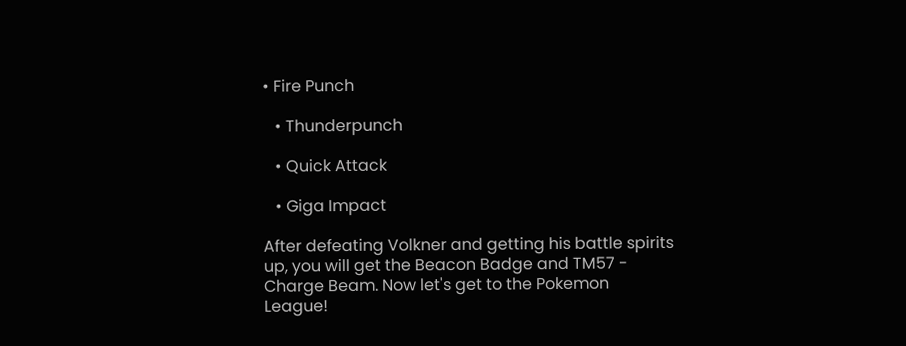• Fire Punch

   • Thunderpunch

   • Quick Attack

   • Giga Impact

After defeating Volkner and getting his battle spirits up, you will get the Beacon Badge and TM57 - Charge Beam. Now let's get to the Pokemon League!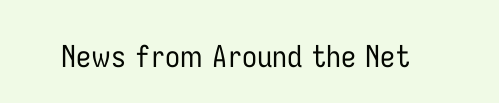News from Around the Net